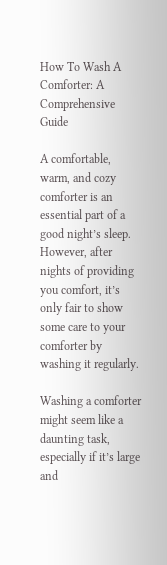How To Wash A Comforter: A Comprehensive Guide

A comfortable, warm, and cozy comforter is an essential part of a good night’s sleep. However, after nights of providing you comfort, it’s only fair to show some care to your comforter by washing it regularly.

Washing a comforter might seem like a daunting task, especially if it’s large and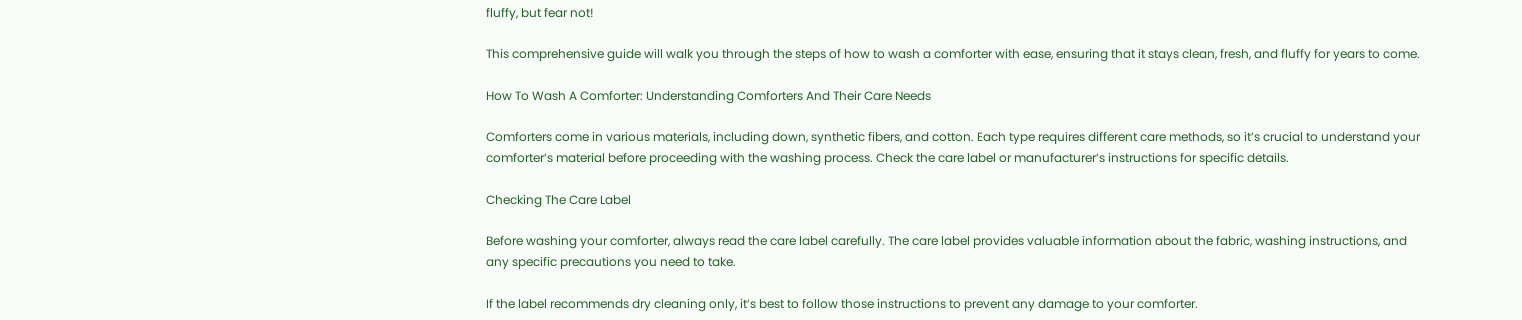fluffy, but fear not!

This comprehensive guide will walk you through the steps of how to wash a comforter with ease, ensuring that it stays clean, fresh, and fluffy for years to come.

How To Wash A Comforter: Understanding Comforters And Their Care Needs

Comforters come in various materials, including down, synthetic fibers, and cotton. Each type requires different care methods, so it’s crucial to understand your comforter’s material before proceeding with the washing process. Check the care label or manufacturer’s instructions for specific details.

Checking The Care Label

Before washing your comforter, always read the care label carefully. The care label provides valuable information about the fabric, washing instructions, and any specific precautions you need to take.

If the label recommends dry cleaning only, it’s best to follow those instructions to prevent any damage to your comforter.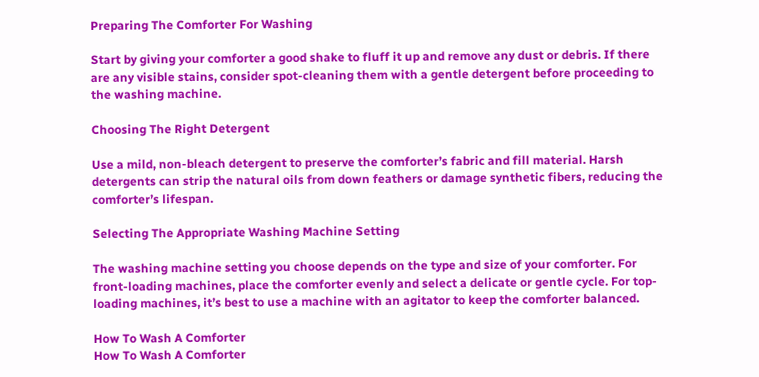Preparing The Comforter For Washing

Start by giving your comforter a good shake to fluff it up and remove any dust or debris. If there are any visible stains, consider spot-cleaning them with a gentle detergent before proceeding to the washing machine.

Choosing The Right Detergent

Use a mild, non-bleach detergent to preserve the comforter’s fabric and fill material. Harsh detergents can strip the natural oils from down feathers or damage synthetic fibers, reducing the comforter’s lifespan.

Selecting The Appropriate Washing Machine Setting

The washing machine setting you choose depends on the type and size of your comforter. For front-loading machines, place the comforter evenly and select a delicate or gentle cycle. For top-loading machines, it’s best to use a machine with an agitator to keep the comforter balanced.

How To Wash A Comforter
How To Wash A Comforter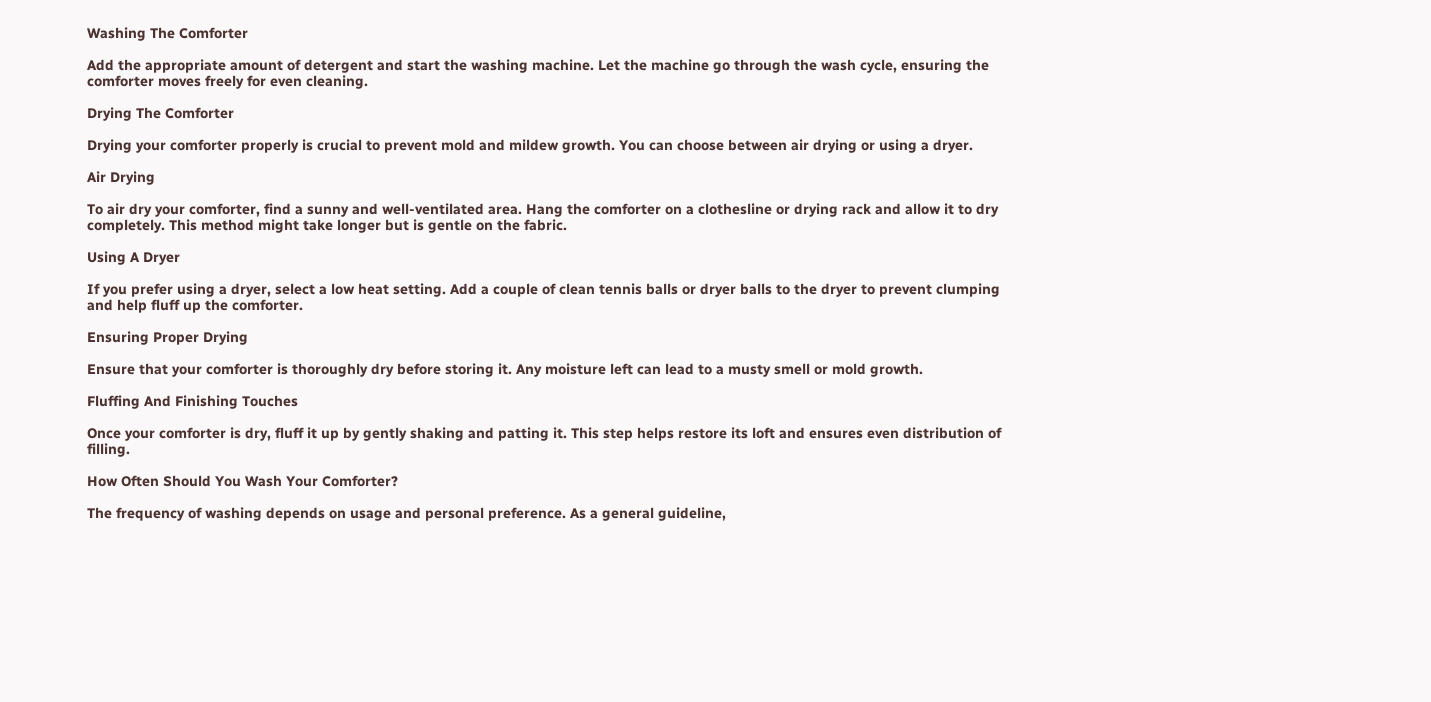Washing The Comforter

Add the appropriate amount of detergent and start the washing machine. Let the machine go through the wash cycle, ensuring the comforter moves freely for even cleaning.

Drying The Comforter

Drying your comforter properly is crucial to prevent mold and mildew growth. You can choose between air drying or using a dryer.

Air Drying

To air dry your comforter, find a sunny and well-ventilated area. Hang the comforter on a clothesline or drying rack and allow it to dry completely. This method might take longer but is gentle on the fabric.

Using A Dryer

If you prefer using a dryer, select a low heat setting. Add a couple of clean tennis balls or dryer balls to the dryer to prevent clumping and help fluff up the comforter.

Ensuring Proper Drying

Ensure that your comforter is thoroughly dry before storing it. Any moisture left can lead to a musty smell or mold growth.

Fluffing And Finishing Touches

Once your comforter is dry, fluff it up by gently shaking and patting it. This step helps restore its loft and ensures even distribution of filling.

How Often Should You Wash Your Comforter?

The frequency of washing depends on usage and personal preference. As a general guideline,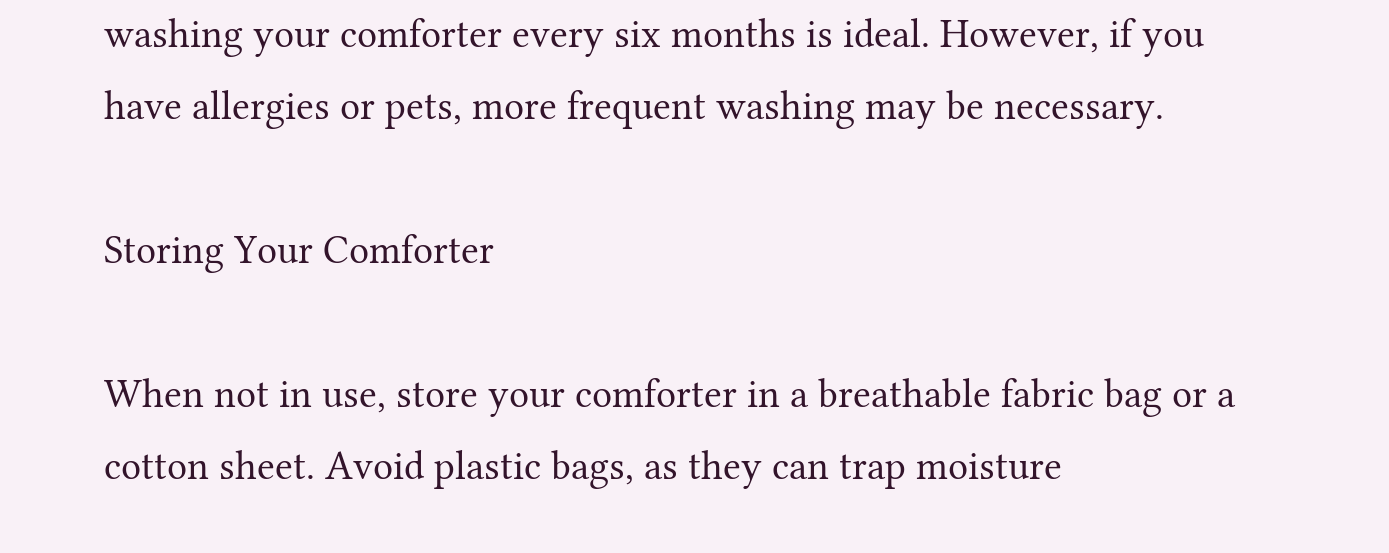washing your comforter every six months is ideal. However, if you have allergies or pets, more frequent washing may be necessary.

Storing Your Comforter

When not in use, store your comforter in a breathable fabric bag or a cotton sheet. Avoid plastic bags, as they can trap moisture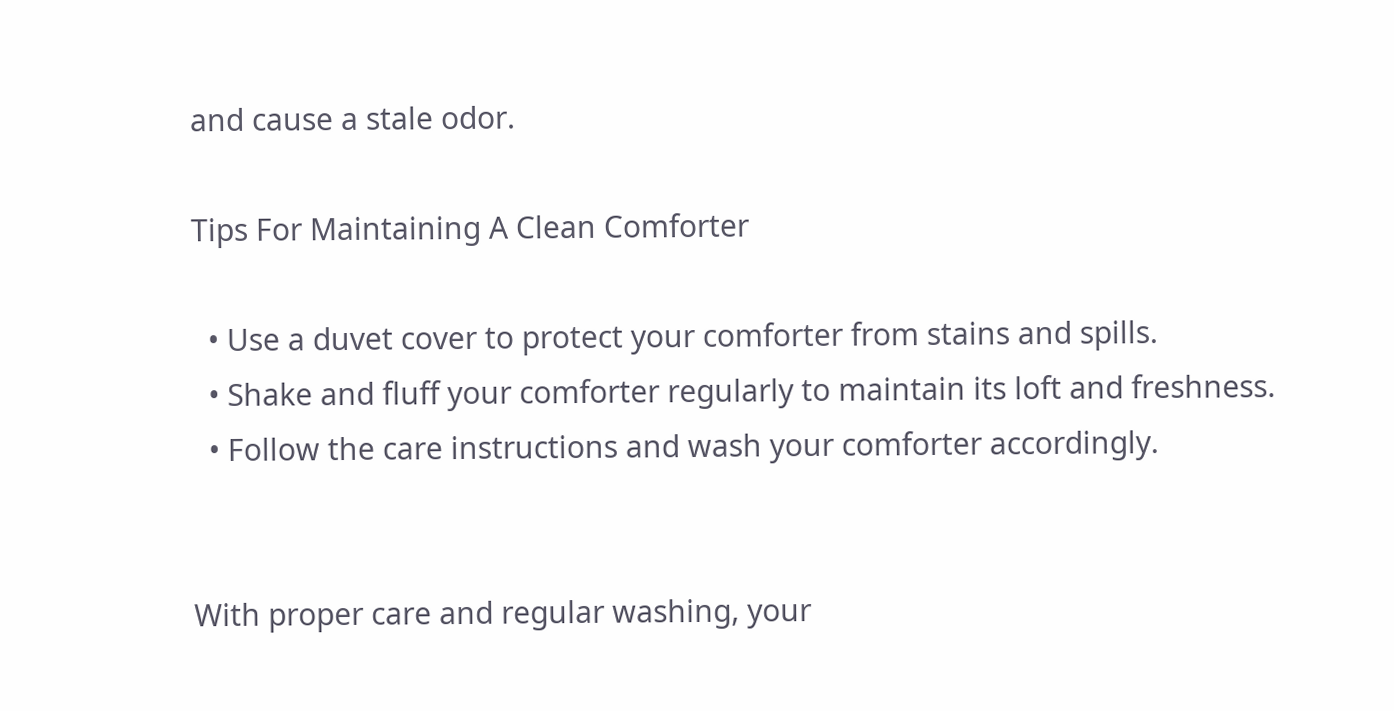and cause a stale odor.

Tips For Maintaining A Clean Comforter

  • Use a duvet cover to protect your comforter from stains and spills.
  • Shake and fluff your comforter regularly to maintain its loft and freshness.
  • Follow the care instructions and wash your comforter accordingly.


With proper care and regular washing, your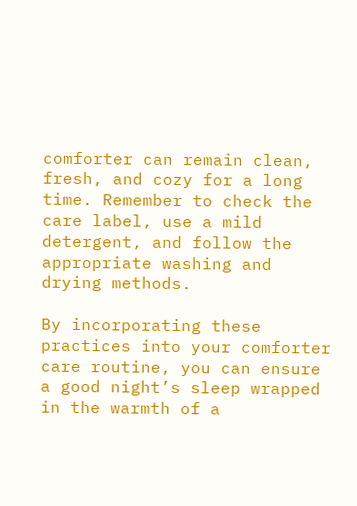comforter can remain clean, fresh, and cozy for a long time. Remember to check the care label, use a mild detergent, and follow the appropriate washing and drying methods.

By incorporating these practices into your comforter care routine, you can ensure a good night’s sleep wrapped in the warmth of a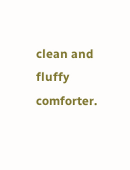clean and fluffy comforter.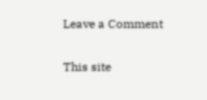Leave a Comment

This site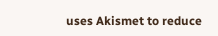uses Akismet to reduce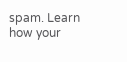spam. Learn how your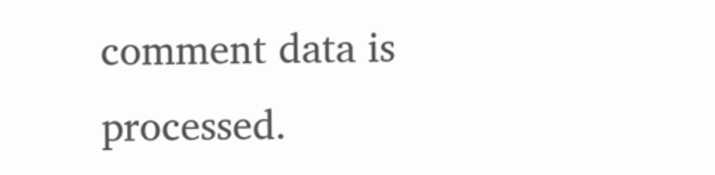comment data is processed.